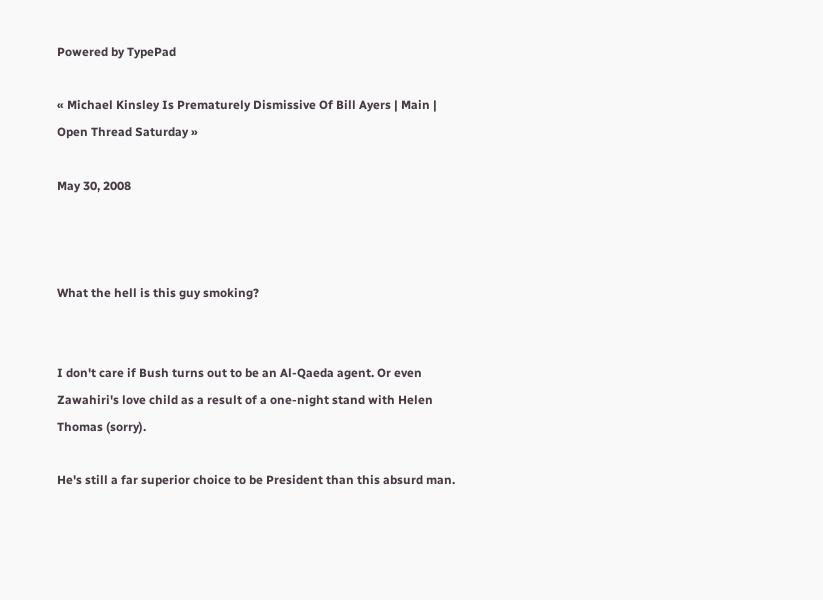Powered by TypePad

« Michael Kinsley Is Prematurely Dismissive Of Bill Ayers | Main | Open Thread Saturday »

May 30, 2008



What the hell is this guy smoking?


I don't care if Bush turns out to be an Al-Qaeda agent. Or even Zawahiri's love child as a result of a one-night stand with Helen Thomas (sorry).

He's still a far superior choice to be President than this absurd man.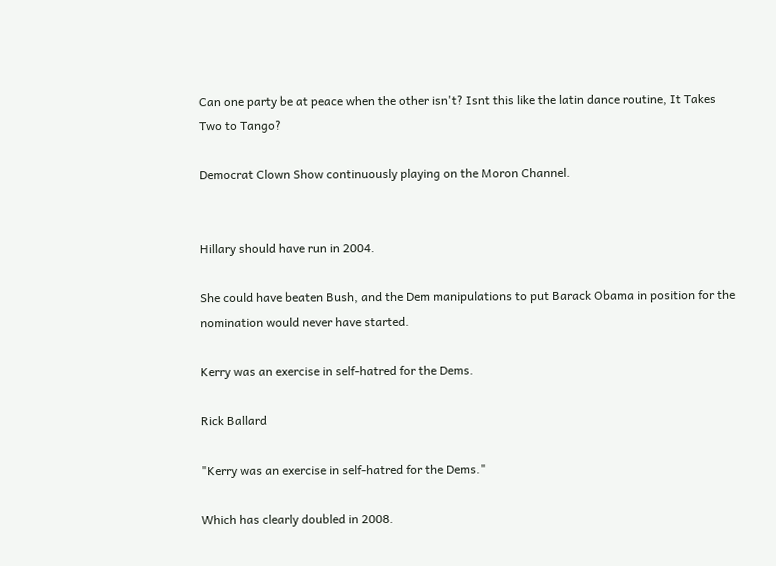Can one party be at peace when the other isn't? Isnt this like the latin dance routine, It Takes Two to Tango?

Democrat Clown Show continuously playing on the Moron Channel.


Hillary should have run in 2004.

She could have beaten Bush, and the Dem manipulations to put Barack Obama in position for the nomination would never have started.

Kerry was an exercise in self-hatred for the Dems.

Rick Ballard

"Kerry was an exercise in self-hatred for the Dems."

Which has clearly doubled in 2008.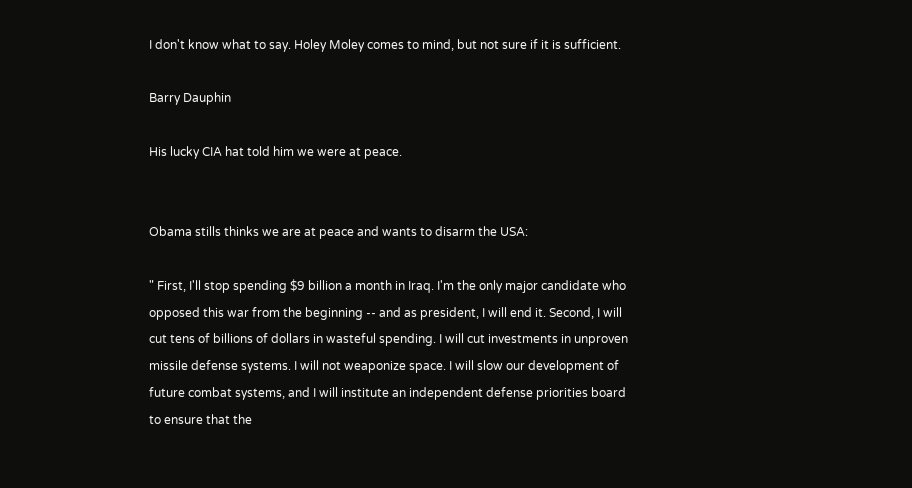I don't know what to say. Holey Moley comes to mind, but not sure if it is sufficient.

Barry Dauphin

His lucky CIA hat told him we were at peace.


Obama stills thinks we are at peace and wants to disarm the USA:

" First, I'll stop spending $9 billion a month in Iraq. I'm the only major candidate who opposed this war from the beginning -- and as president, I will end it. Second, I will cut tens of billions of dollars in wasteful spending. I will cut investments in unproven missile defense systems. I will not weaponize space. I will slow our development of future combat systems, and I will institute an independent defense priorities board to ensure that the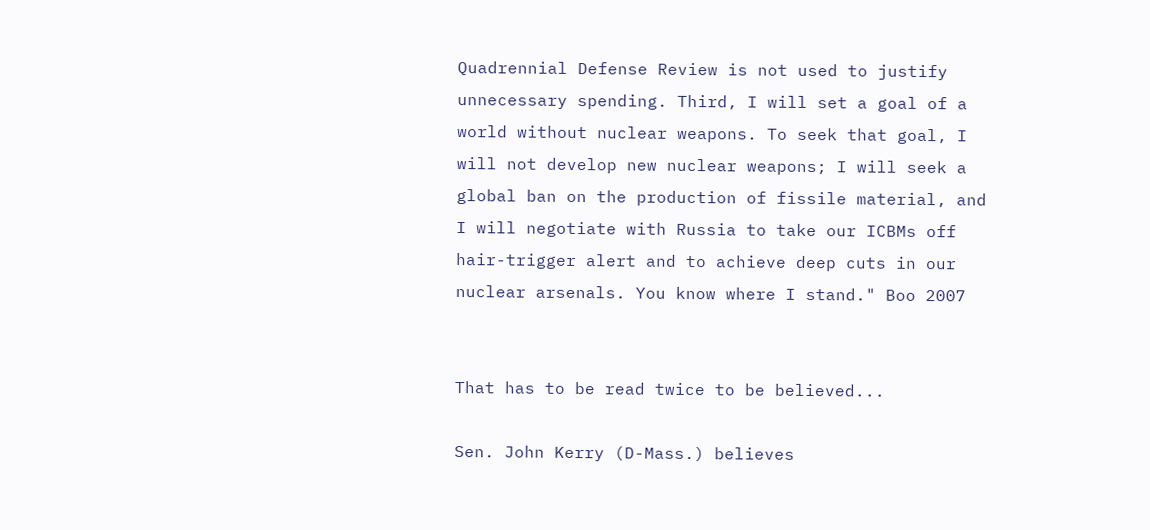Quadrennial Defense Review is not used to justify unnecessary spending. Third, I will set a goal of a world without nuclear weapons. To seek that goal, I will not develop new nuclear weapons; I will seek a global ban on the production of fissile material, and I will negotiate with Russia to take our ICBMs off hair-trigger alert and to achieve deep cuts in our nuclear arsenals. You know where I stand." Boo 2007


That has to be read twice to be believed...

Sen. John Kerry (D-Mass.) believes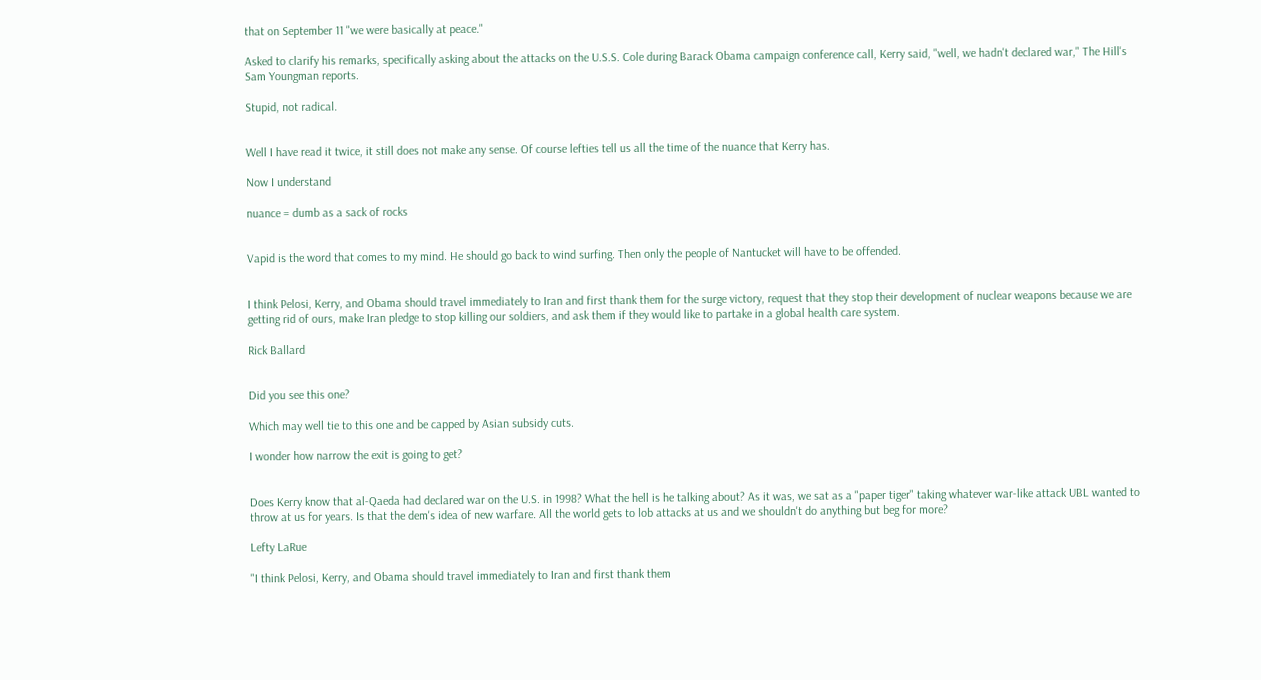that on September 11 "we were basically at peace."

Asked to clarify his remarks, specifically asking about the attacks on the U.S.S. Cole during Barack Obama campaign conference call, Kerry said, "well, we hadn't declared war," The Hill's Sam Youngman reports.

Stupid, not radical.


Well I have read it twice, it still does not make any sense. Of course lefties tell us all the time of the nuance that Kerry has.

Now I understand

nuance = dumb as a sack of rocks


Vapid is the word that comes to my mind. He should go back to wind surfing. Then only the people of Nantucket will have to be offended.


I think Pelosi, Kerry, and Obama should travel immediately to Iran and first thank them for the surge victory, request that they stop their development of nuclear weapons because we are getting rid of ours, make Iran pledge to stop killing our soldiers, and ask them if they would like to partake in a global health care system.

Rick Ballard


Did you see this one?

Which may well tie to this one and be capped by Asian subsidy cuts.

I wonder how narrow the exit is going to get?


Does Kerry know that al-Qaeda had declared war on the U.S. in 1998? What the hell is he talking about? As it was, we sat as a "paper tiger" taking whatever war-like attack UBL wanted to throw at us for years. Is that the dem's idea of new warfare. All the world gets to lob attacks at us and we shouldn't do anything but beg for more?

Lefty LaRue

"I think Pelosi, Kerry, and Obama should travel immediately to Iran and first thank them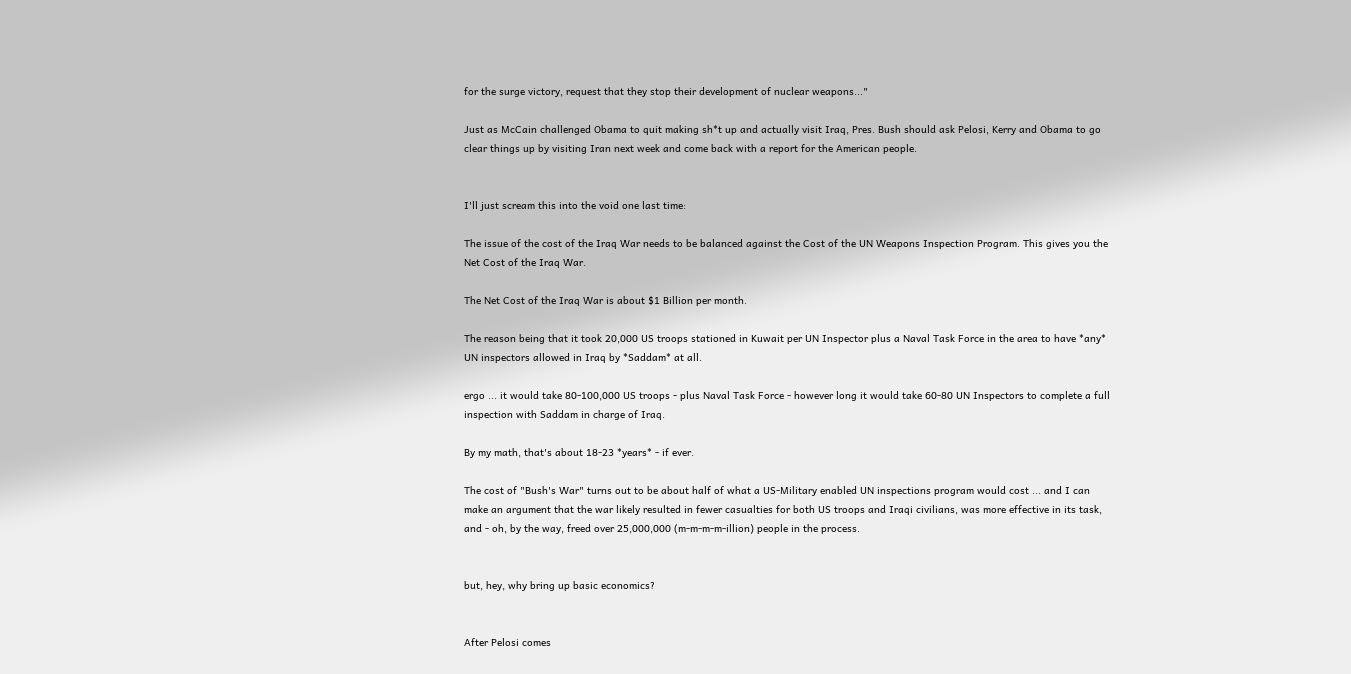for the surge victory, request that they stop their development of nuclear weapons..."

Just as McCain challenged Obama to quit making sh*t up and actually visit Iraq, Pres. Bush should ask Pelosi, Kerry and Obama to go clear things up by visiting Iran next week and come back with a report for the American people.


I'll just scream this into the void one last time:

The issue of the cost of the Iraq War needs to be balanced against the Cost of the UN Weapons Inspection Program. This gives you the Net Cost of the Iraq War.

The Net Cost of the Iraq War is about $1 Billion per month.

The reason being that it took 20,000 US troops stationed in Kuwait per UN Inspector plus a Naval Task Force in the area to have *any* UN inspectors allowed in Iraq by *Saddam* at all.

ergo ... it would take 80-100,000 US troops - plus Naval Task Force - however long it would take 60-80 UN Inspectors to complete a full inspection with Saddam in charge of Iraq.

By my math, that's about 18-23 *years* - if ever.

The cost of "Bush's War" turns out to be about half of what a US-Military enabled UN inspections program would cost ... and I can make an argument that the war likely resulted in fewer casualties for both US troops and Iraqi civilians, was more effective in its task, and - oh, by the way, freed over 25,000,000 (m-m-m-m-illion) people in the process.


but, hey, why bring up basic economics?


After Pelosi comes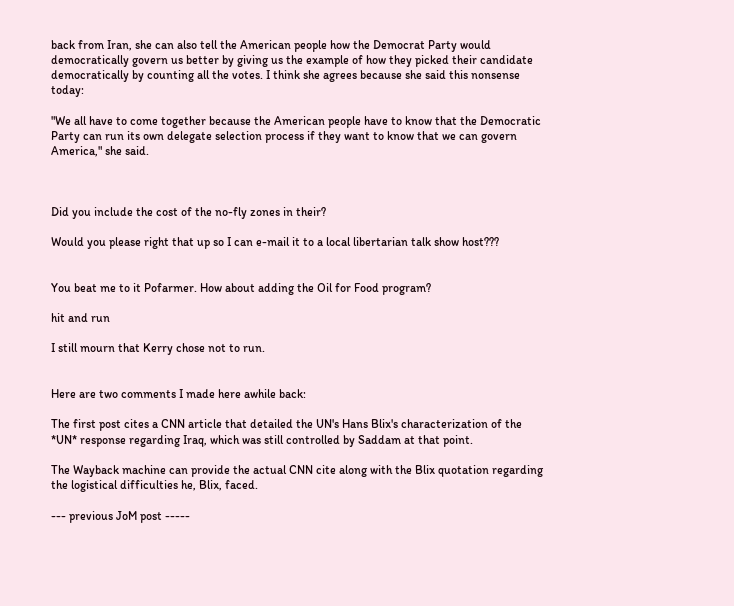back from Iran, she can also tell the American people how the Democrat Party would democratically govern us better by giving us the example of how they picked their candidate democratically by counting all the votes. I think she agrees because she said this nonsense today:

"We all have to come together because the American people have to know that the Democratic Party can run its own delegate selection process if they want to know that we can govern America," she said.



Did you include the cost of the no-fly zones in their?

Would you please right that up so I can e-mail it to a local libertarian talk show host???


You beat me to it Pofarmer. How about adding the Oil for Food program?

hit and run

I still mourn that Kerry chose not to run.


Here are two comments I made here awhile back:

The first post cites a CNN article that detailed the UN's Hans Blix's characterization of the *UN* response regarding Iraq, which was still controlled by Saddam at that point.

The Wayback machine can provide the actual CNN cite along with the Blix quotation regarding the logistical difficulties he, Blix, faced.

--- previous JoM post -----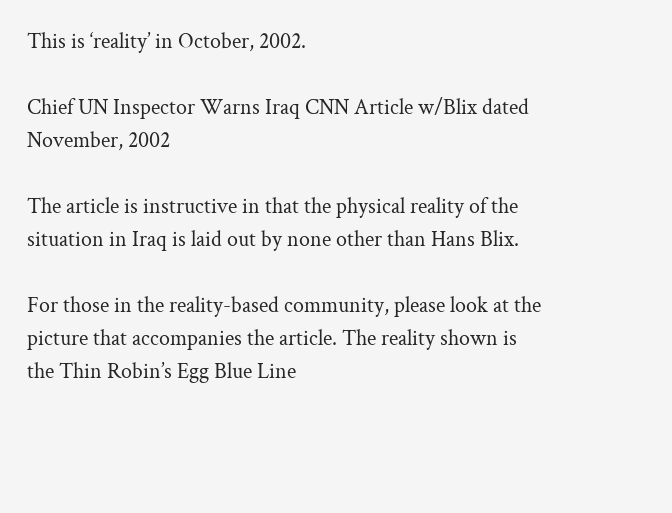This is ‘reality’ in October, 2002.

Chief UN Inspector Warns Iraq CNN Article w/Blix dated November, 2002

The article is instructive in that the physical reality of the situation in Iraq is laid out by none other than Hans Blix.

For those in the reality-based community, please look at the picture that accompanies the article. The reality shown is the Thin Robin’s Egg Blue Line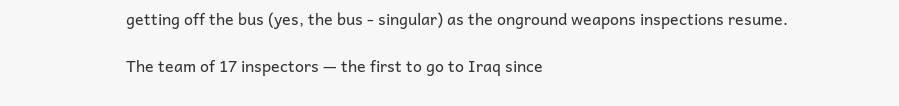getting off the bus (yes, the bus - singular) as the onground weapons inspections resume.

The team of 17 inspectors — the first to go to Iraq since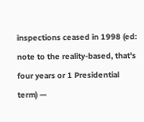inspections ceased in 1998 (ed: note to the reality-based, that's four years or 1 Presidential term) —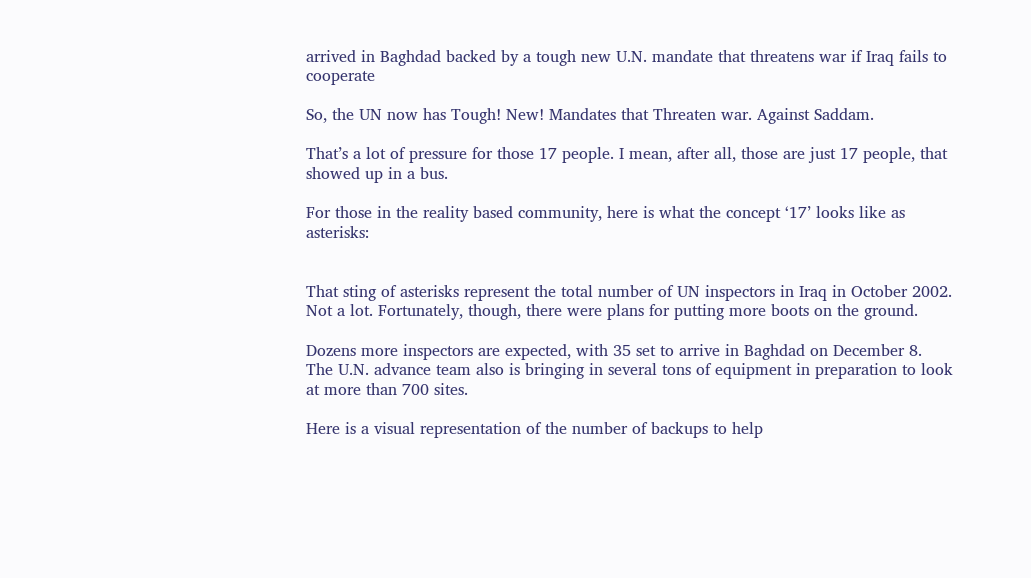arrived in Baghdad backed by a tough new U.N. mandate that threatens war if Iraq fails to cooperate

So, the UN now has Tough! New! Mandates that Threaten war. Against Saddam.

That’s a lot of pressure for those 17 people. I mean, after all, those are just 17 people, that showed up in a bus.

For those in the reality based community, here is what the concept ‘17’ looks like as asterisks:


That sting of asterisks represent the total number of UN inspectors in Iraq in October 2002. Not a lot. Fortunately, though, there were plans for putting more boots on the ground.

Dozens more inspectors are expected, with 35 set to arrive in Baghdad on December 8.
The U.N. advance team also is bringing in several tons of equipment in preparation to look at more than 700 sites.

Here is a visual representation of the number of backups to help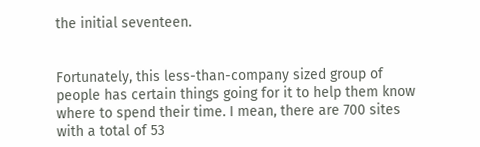the initial seventeen.


Fortunately, this less-than-company sized group of people has certain things going for it to help them know where to spend their time. I mean, there are 700 sites with a total of 53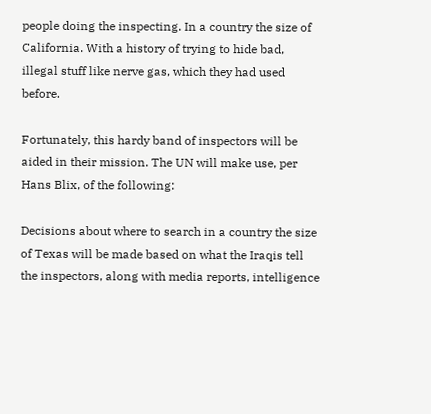people doing the inspecting. In a country the size of California. With a history of trying to hide bad, illegal stuff like nerve gas, which they had used before.

Fortunately, this hardy band of inspectors will be aided in their mission. The UN will make use, per Hans Blix, of the following:

Decisions about where to search in a country the size of Texas will be made based on what the Iraqis tell the inspectors, along with media reports, intelligence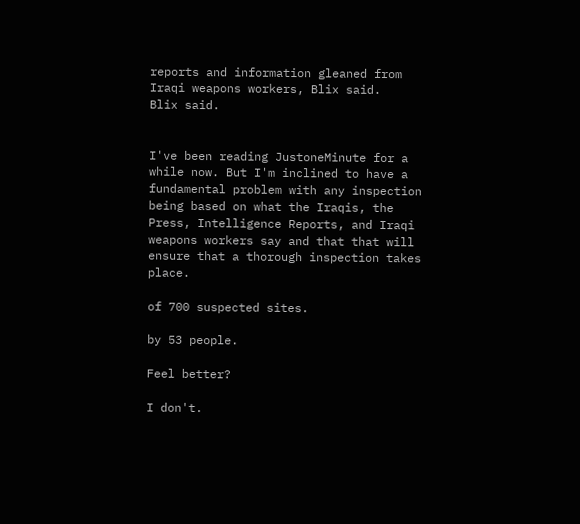reports and information gleaned from Iraqi weapons workers, Blix said.
Blix said.


I've been reading JustoneMinute for a while now. But I'm inclined to have a fundamental problem with any inspection being based on what the Iraqis, the Press, Intelligence Reports, and Iraqi weapons workers say and that that will ensure that a thorough inspection takes place.

of 700 suspected sites.

by 53 people.

Feel better?

I don't.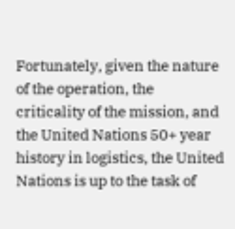Fortunately, given the nature of the operation, the criticality of the mission, and the United Nations 50+ year history in logistics, the United Nations is up to the task of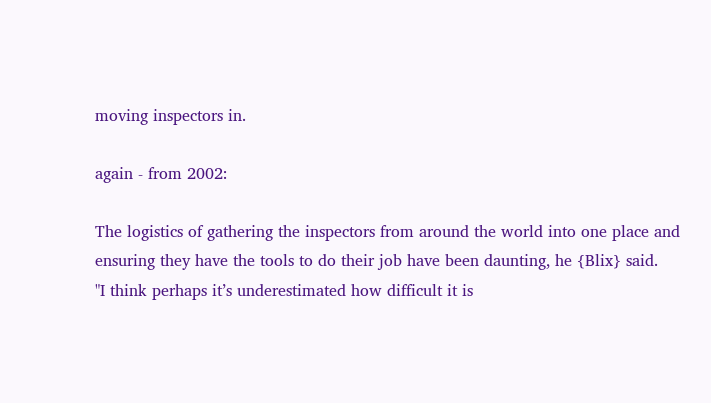moving inspectors in.

again - from 2002:

The logistics of gathering the inspectors from around the world into one place and ensuring they have the tools to do their job have been daunting, he {Blix} said.
"I think perhaps it’s underestimated how difficult it is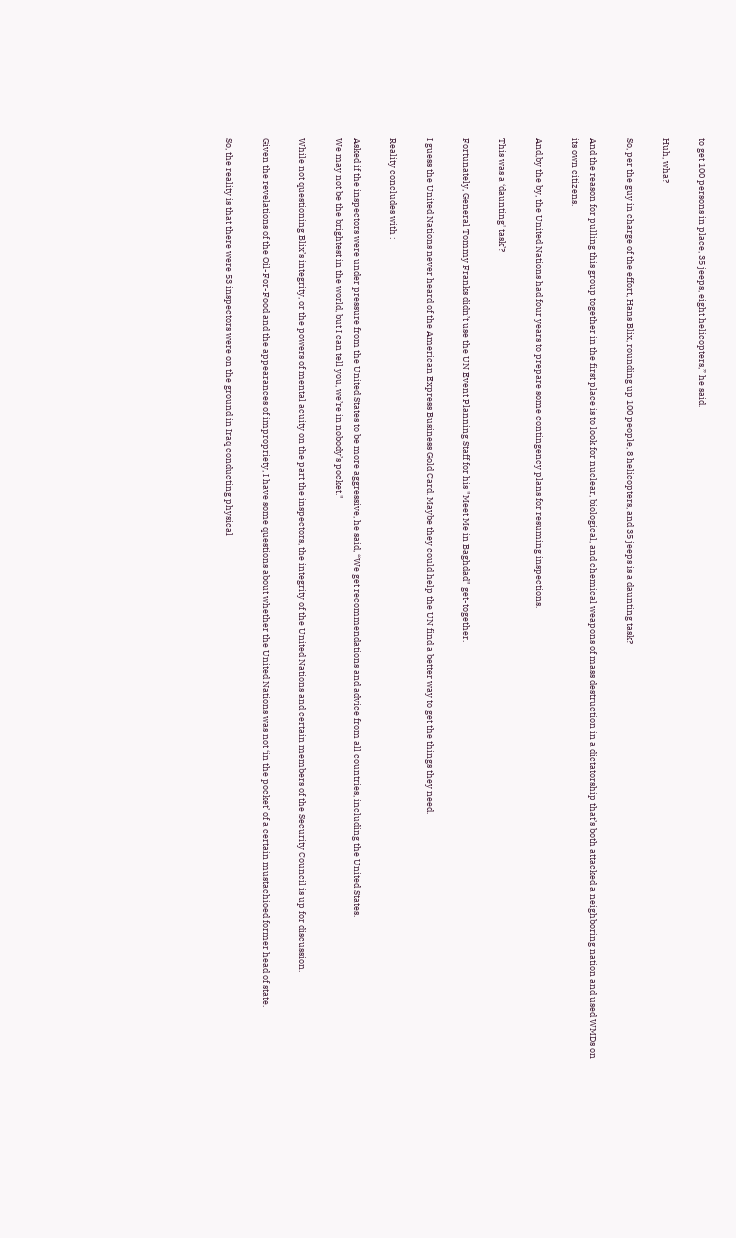to get 100 persons in place, 35 jeeps, eight helicopters,” he said.

Huh, wha?

So, per the guy in charge of the effort, Hans Blix, rounding up 100 people, 8 helicopters, and 35 jeeps is a daunting task?

And the reason for pulling this group together in the first place is to look for nuclear, biological, and chemical weapons of mass destruction in a dictatorship that’s both attacked a neighboring nation and used WMDs on its own citizens.

And,by the by, the United Nations had four years to prepare some contingency plans for resuming inspections.

This was a ‘daunting' task’?

Fortunately, General Tommy Franks didn’t use the UN Event Planning Staff for his "Meet Me in Baghdad" get-together.

I guess the United Nations never heard of the American Express Business Gold Card. Maybe they could help the UN find a better way to get the things they need.

Reality concludes with :

Asked if the inspectors were under pressure from the United States to be more aggressive, he said, “We get recommendations and advice from all countries, including the United States.
We may not be the brightest in the world, but I can tell you, we’re in nobody’s pocket."

While not questioning Blix’s integrity, or the powers of mental acuity on the part the inspectors, the integrity of the United Nations and certain members of the Security Council is up for discussion.

Given the revelations of the Oil-For-Food and the appearances of impropriety, I have some questions about whether the United Nations was not ‘in the pocket’ of a certain mustachioed former head of state.

So, the reality is that there were 53 inspectors were on the ground in Iraq conducting physical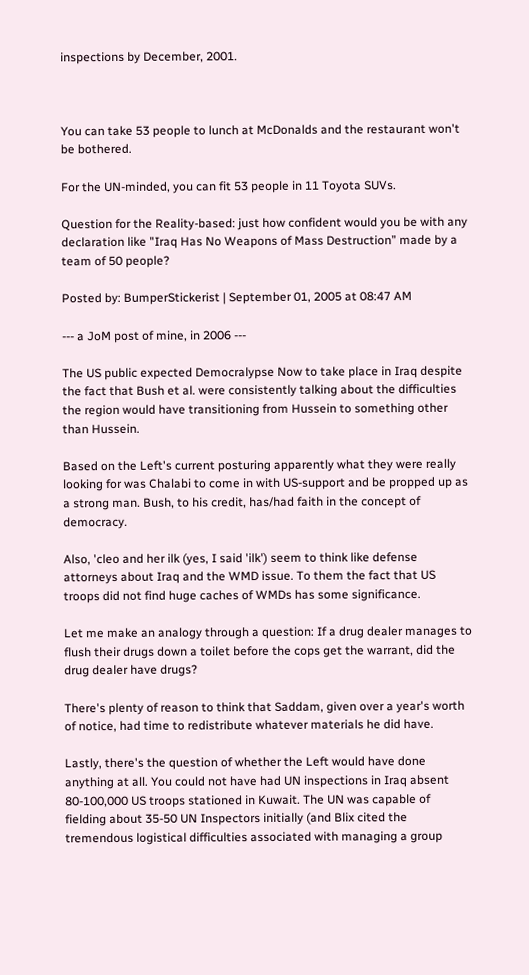inspections by December, 2001.



You can take 53 people to lunch at McDonalds and the restaurant won't be bothered.

For the UN-minded, you can fit 53 people in 11 Toyota SUVs.

Question for the Reality-based: just how confident would you be with any declaration like "Iraq Has No Weapons of Mass Destruction” made by a team of 50 people?

Posted by: BumperStickerist | September 01, 2005 at 08:47 AM

--- a JoM post of mine, in 2006 ---

The US public expected Democralypse Now to take place in Iraq despite the fact that Bush et al. were consistently talking about the difficulties the region would have transitioning from Hussein to something other than Hussein.

Based on the Left's current posturing apparently what they were really looking for was Chalabi to come in with US-support and be propped up as a strong man. Bush, to his credit, has/had faith in the concept of democracy.

Also, 'cleo and her ilk (yes, I said 'ilk') seem to think like defense attorneys about Iraq and the WMD issue. To them the fact that US troops did not find huge caches of WMDs has some significance.

Let me make an analogy through a question: If a drug dealer manages to flush their drugs down a toilet before the cops get the warrant, did the drug dealer have drugs?

There's plenty of reason to think that Saddam, given over a year's worth of notice, had time to redistribute whatever materials he did have.

Lastly, there's the question of whether the Left would have done anything at all. You could not have had UN inspections in Iraq absent 80-100,000 US troops stationed in Kuwait. The UN was capable of fielding about 35-50 UN Inspectors initially (and Blix cited the tremendous logistical difficulties associated with managing a group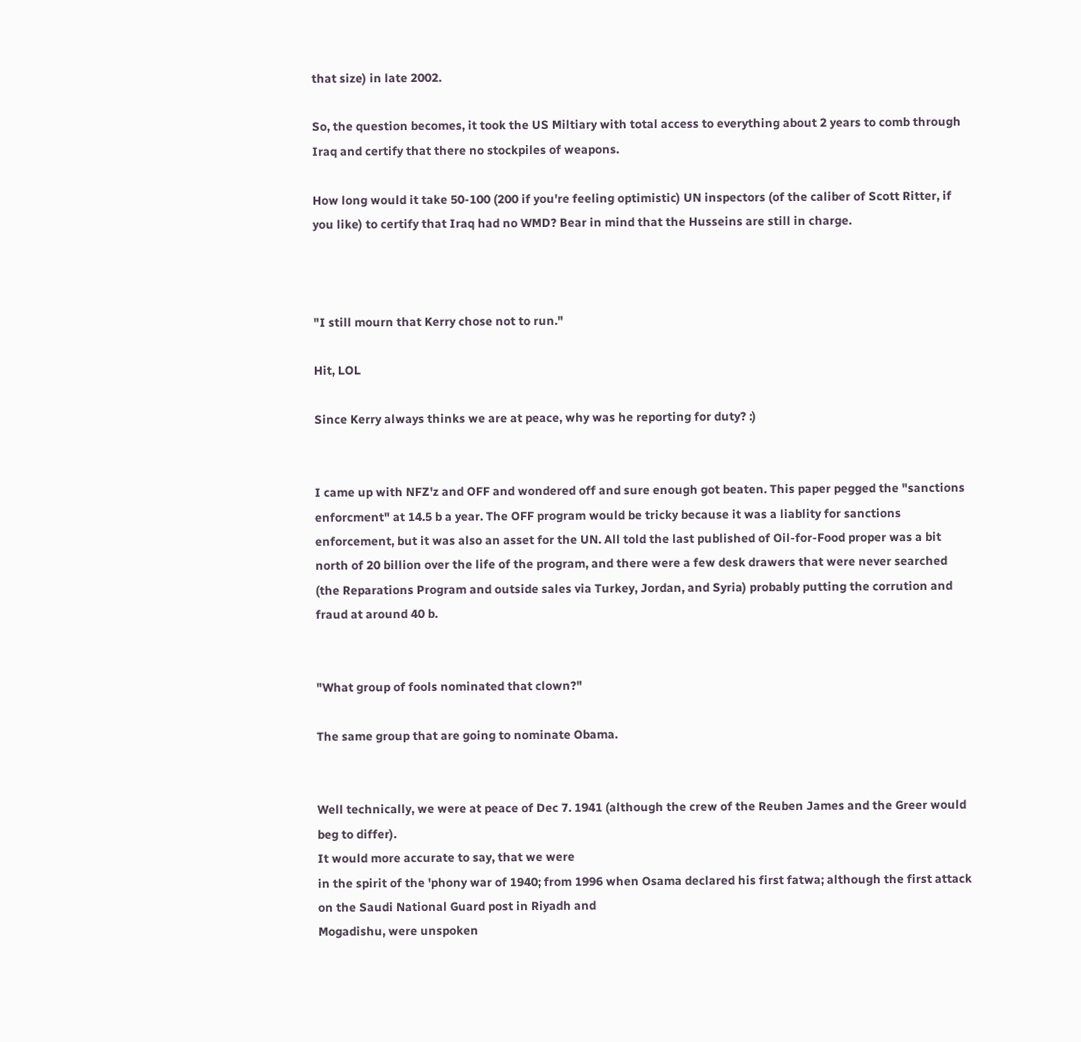that size) in late 2002.

So, the question becomes, it took the US Miltiary with total access to everything about 2 years to comb through Iraq and certify that there no stockpiles of weapons.

How long would it take 50-100 (200 if you're feeling optimistic) UN inspectors (of the caliber of Scott Ritter, if you like) to certify that Iraq had no WMD? Bear in mind that the Husseins are still in charge.



"I still mourn that Kerry chose not to run."

Hit, LOL

Since Kerry always thinks we are at peace, why was he reporting for duty? :)


I came up with NFZ'z and OFF and wondered off and sure enough got beaten. This paper pegged the "sanctions enforcment" at 14.5 b a year. The OFF program would be tricky because it was a liablity for sanctions enforcement, but it was also an asset for the UN. All told the last published of Oil-for-Food proper was a bit north of 20 billion over the life of the program, and there were a few desk drawers that were never searched (the Reparations Program and outside sales via Turkey, Jordan, and Syria) probably putting the corrution and fraud at around 40 b.


"What group of fools nominated that clown?"

The same group that are going to nominate Obama.


Well technically, we were at peace of Dec 7. 1941 (although the crew of the Reuben James and the Greer would beg to differ).
It would more accurate to say, that we were
in the spirit of the 'phony war of 1940; from 1996 when Osama declared his first fatwa; although the first attack on the Saudi National Guard post in Riyadh and
Mogadishu, were unspoken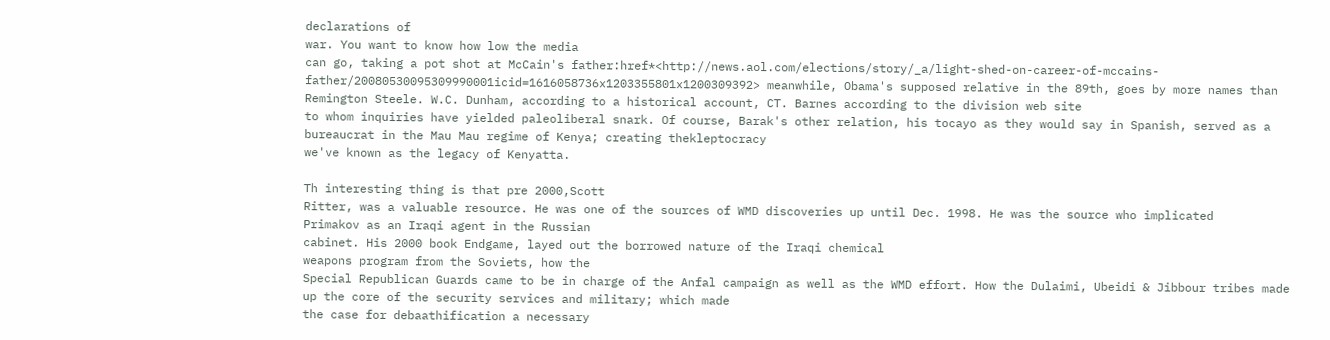declarations of
war. You want to know how low the media
can go, taking a pot shot at McCain's father:href*<http://news.aol.com/elections/story/_a/light-shed-on-career-of-mccains-father/20080530095309990001icid=1616058736x1203355801x1200309392> meanwhile, Obama's supposed relative in the 89th, goes by more names than Remington Steele. W.C. Dunham, according to a historical account, CT. Barnes according to the division web site
to whom inquiries have yielded paleoliberal snark. Of course, Barak's other relation, his tocayo as they would say in Spanish, served as a bureaucrat in the Mau Mau regime of Kenya; creating thekleptocracy
we've known as the legacy of Kenyatta.

Th interesting thing is that pre 2000,Scott
Ritter, was a valuable resource. He was one of the sources of WMD discoveries up until Dec. 1998. He was the source who implicated
Primakov as an Iraqi agent in the Russian
cabinet. His 2000 book Endgame, layed out the borrowed nature of the Iraqi chemical
weapons program from the Soviets, how the
Special Republican Guards came to be in charge of the Anfal campaign as well as the WMD effort. How the Dulaimi, Ubeidi & Jibbour tribes made up the core of the security services and military; which made
the case for debaathification a necessary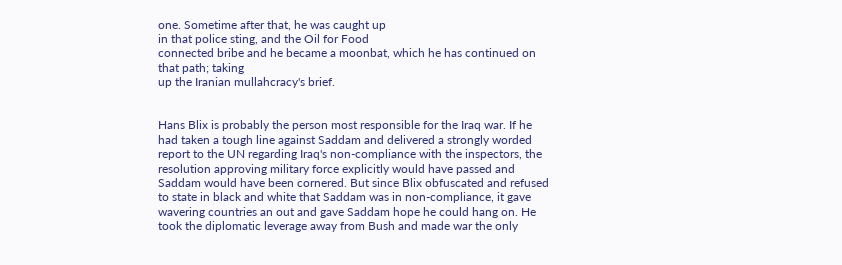one. Sometime after that, he was caught up
in that police sting, and the Oil for Food
connected bribe and he became a moonbat, which he has continued on that path; taking
up the Iranian mullahcracy's brief.


Hans Blix is probably the person most responsible for the Iraq war. If he had taken a tough line against Saddam and delivered a strongly worded report to the UN regarding Iraq's non-compliance with the inspectors, the resolution approving military force explicitly would have passed and Saddam would have been cornered. But since Blix obfuscated and refused to state in black and white that Saddam was in non-compliance, it gave wavering countries an out and gave Saddam hope he could hang on. He took the diplomatic leverage away from Bush and made war the only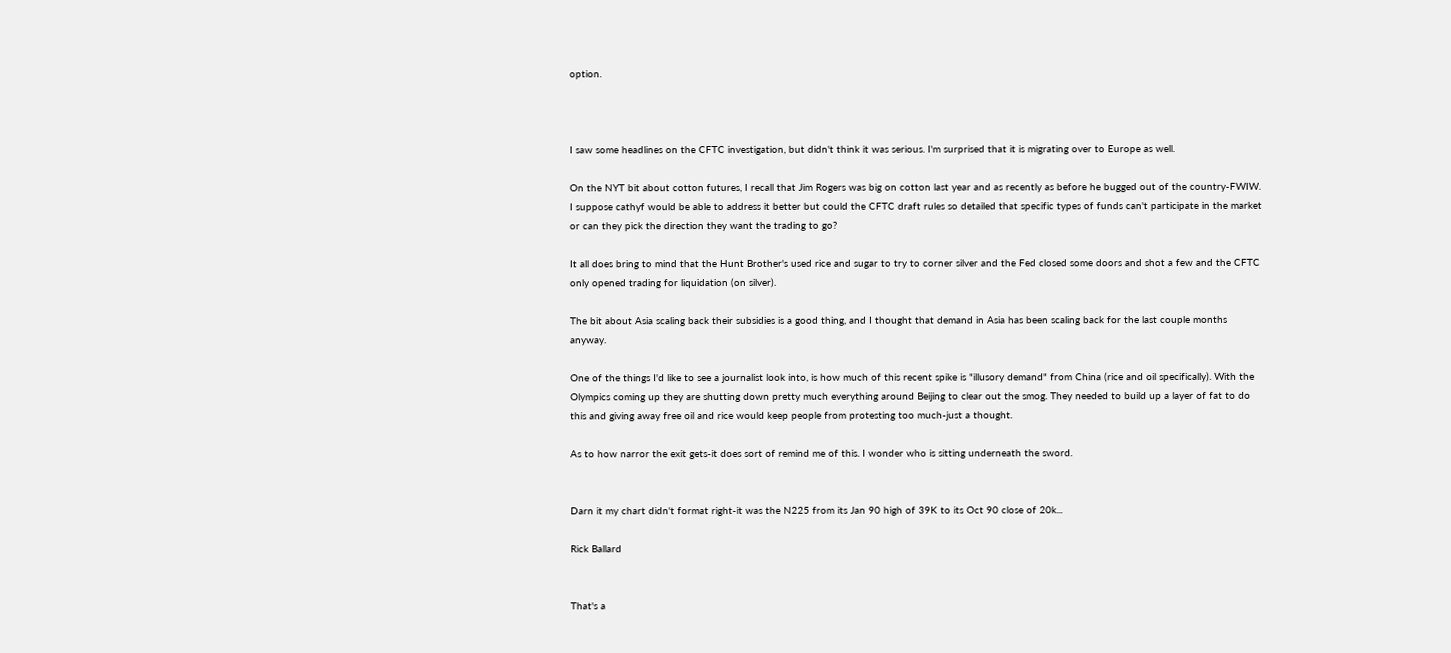option.



I saw some headlines on the CFTC investigation, but didn't think it was serious. I'm surprised that it is migrating over to Europe as well.

On the NYT bit about cotton futures, I recall that Jim Rogers was big on cotton last year and as recently as before he bugged out of the country-FWIW. I suppose cathyf would be able to address it better but could the CFTC draft rules so detailed that specific types of funds can't participate in the market or can they pick the direction they want the trading to go?

It all does bring to mind that the Hunt Brother's used rice and sugar to try to corner silver and the Fed closed some doors and shot a few and the CFTC only opened trading for liquidation (on silver).

The bit about Asia scaling back their subsidies is a good thing, and I thought that demand in Asia has been scaling back for the last couple months anyway.

One of the things I'd like to see a journalist look into, is how much of this recent spike is "illusory demand" from China (rice and oil specifically). With the Olympics coming up they are shutting down pretty much everything around Beijing to clear out the smog. They needed to build up a layer of fat to do this and giving away free oil and rice would keep people from protesting too much-just a thought.

As to how narror the exit gets-it does sort of remind me of this. I wonder who is sitting underneath the sword.


Darn it my chart didn't format right-it was the N225 from its Jan 90 high of 39K to its Oct 90 close of 20k...

Rick Ballard


That's a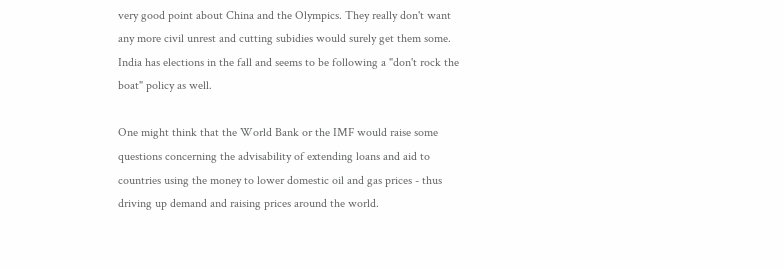very good point about China and the Olympics. They really don't want any more civil unrest and cutting subidies would surely get them some. India has elections in the fall and seems to be following a "don't rock the boat" policy as well.

One might think that the World Bank or the IMF would raise some questions concerning the advisability of extending loans and aid to countries using the money to lower domestic oil and gas prices - thus driving up demand and raising prices around the world.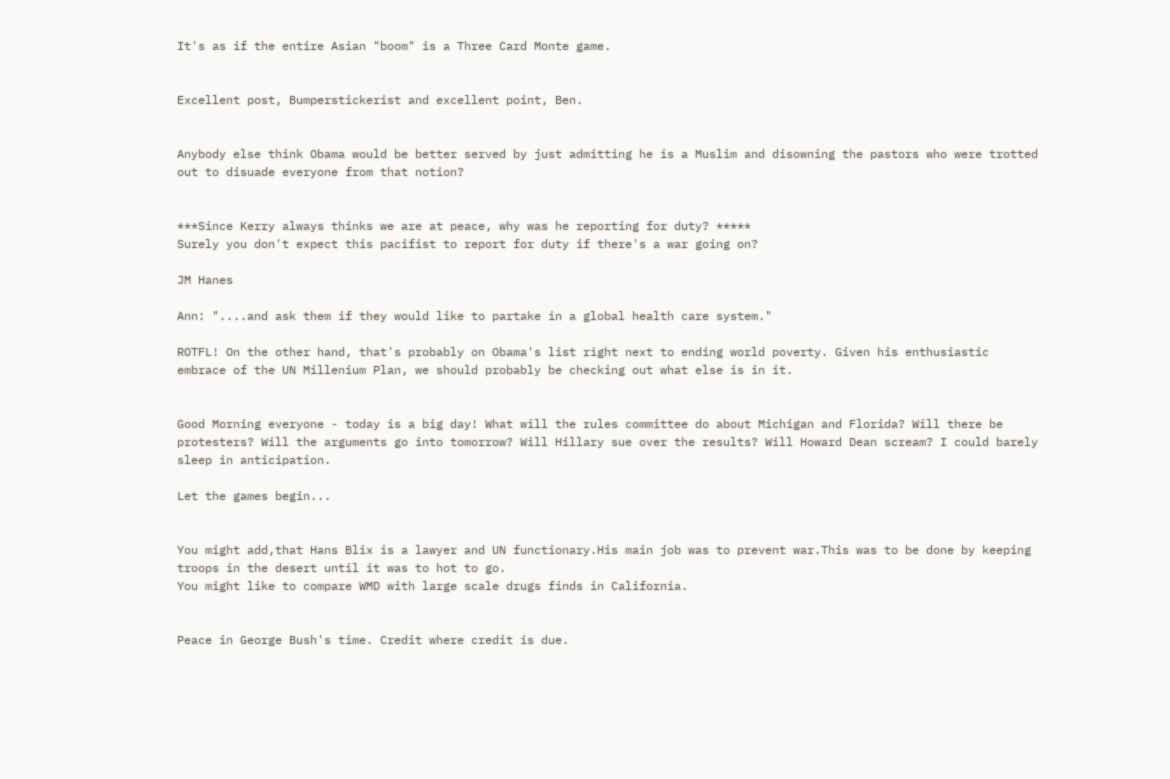It's as if the entire Asian "boom" is a Three Card Monte game.


Excellent post, Bumperstickerist and excellent point, Ben.


Anybody else think Obama would be better served by just admitting he is a Muslim and disowning the pastors who were trotted out to disuade everyone from that notion?


***Since Kerry always thinks we are at peace, why was he reporting for duty? *****
Surely you don't expect this pacifist to report for duty if there's a war going on?

JM Hanes

Ann: "....and ask them if they would like to partake in a global health care system."

ROTFL! On the other hand, that's probably on Obama's list right next to ending world poverty. Given his enthusiastic embrace of the UN Millenium Plan, we should probably be checking out what else is in it.


Good Morning everyone - today is a big day! What will the rules committee do about Michigan and Florida? Will there be protesters? Will the arguments go into tomorrow? Will Hillary sue over the results? Will Howard Dean scream? I could barely sleep in anticipation.

Let the games begin...


You might add,that Hans Blix is a lawyer and UN functionary.His main job was to prevent war.This was to be done by keeping troops in the desert until it was to hot to go.
You might like to compare WMD with large scale drugs finds in California.


Peace in George Bush's time. Credit where credit is due.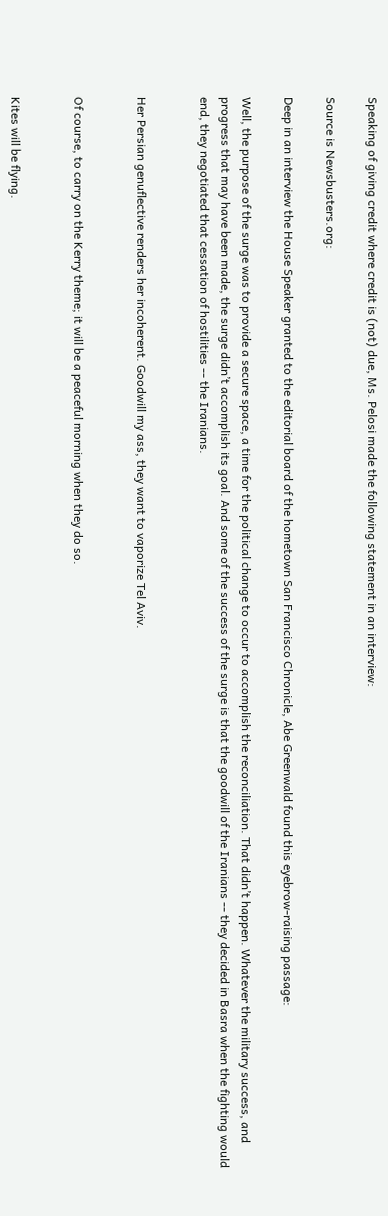Speaking of giving credit where credit is (not) due, Ms. Pelosi made the following statement in an interview:

Source is Newsbusters.org:

Deep in an interview the House Speaker granted to the editorial board of the hometown San Francisco Chronicle, Abe Greenwald found this eyebrow-raising passage:

Well, the purpose of the surge was to provide a secure space, a time for the political change to occur to accomplish the reconciliation. That didn’t happen. Whatever the military success, and progress that may have been made, the surge didn’t accomplish its goal. And some of the success of the surge is that the goodwill of the Iranians -- they decided in Basra when the fighting would end, they negotiated that cessation of hostilities -- the Iranians.


Her Persian genuflective renders her incoherent. Goodwill my ass, they want to vaporize Tel Aviv.


Of course, to carry on the Kerry theme; it will be a peaceful morning when they do so.


Kites will be flying.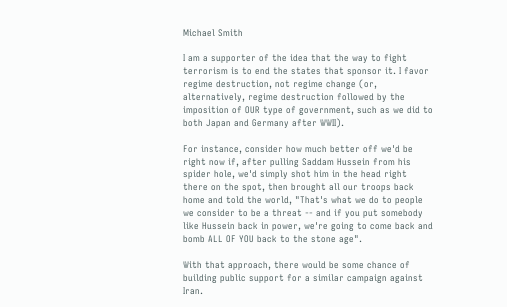Michael Smith

I am a supporter of the idea that the way to fight terrorism is to end the states that sponsor it. I favor regime destruction, not regime change (or, alternatively, regime destruction followed by the imposition of OUR type of government, such as we did to both Japan and Germany after WWII).

For instance, consider how much better off we'd be right now if, after pulling Saddam Hussein from his spider hole, we'd simply shot him in the head right there on the spot, then brought all our troops back home and told the world, "That's what we do to people we consider to be a threat -- and if you put somebody like Hussein back in power, we're going to come back and bomb ALL OF YOU back to the stone age".

With that approach, there would be some chance of building public support for a similar campaign against Iran.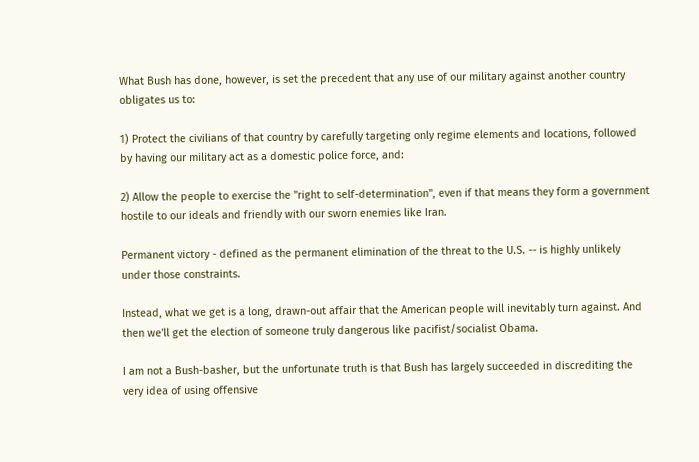What Bush has done, however, is set the precedent that any use of our military against another country obligates us to:

1) Protect the civilians of that country by carefully targeting only regime elements and locations, followed by having our military act as a domestic police force, and:

2) Allow the people to exercise the "right to self-determination", even if that means they form a government hostile to our ideals and friendly with our sworn enemies like Iran.

Permanent victory - defined as the permanent elimination of the threat to the U.S. -- is highly unlikely under those constraints.

Instead, what we get is a long, drawn-out affair that the American people will inevitably turn against. And then we'll get the election of someone truly dangerous like pacifist/socialist Obama.

I am not a Bush-basher, but the unfortunate truth is that Bush has largely succeeded in discrediting the very idea of using offensive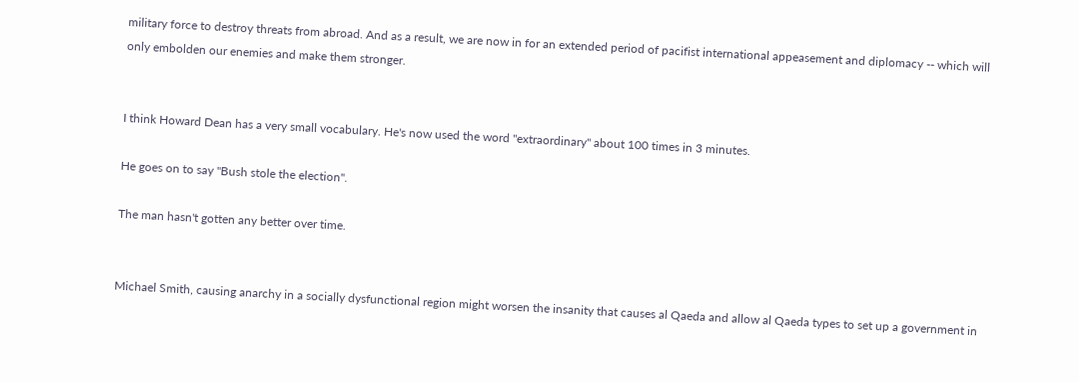military force to destroy threats from abroad. And as a result, we are now in for an extended period of pacifist international appeasement and diplomacy -- which will only embolden our enemies and make them stronger.


I think Howard Dean has a very small vocabulary. He's now used the word "extraordinary" about 100 times in 3 minutes.

He goes on to say "Bush stole the election".

The man hasn't gotten any better over time.


Michael Smith, causing anarchy in a socially dysfunctional region might worsen the insanity that causes al Qaeda and allow al Qaeda types to set up a government in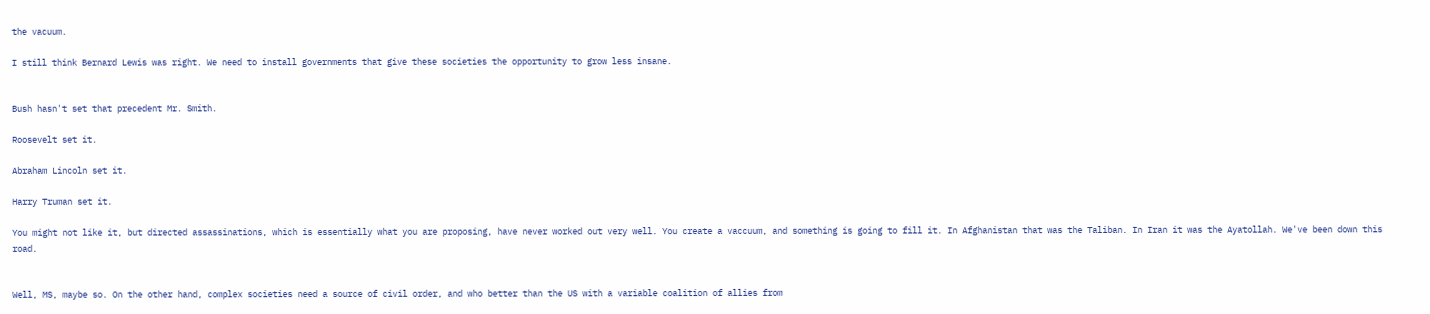the vacuum.

I still think Bernard Lewis was right. We need to install governments that give these societies the opportunity to grow less insane.


Bush hasn't set that precedent Mr. Smith.

Roosevelt set it.

Abraham Lincoln set it.

Harry Truman set it.

You might not like it, but directed assassinations, which is essentially what you are proposing, have never worked out very well. You create a vaccuum, and something is going to fill it. In Afghanistan that was the Taliban. In Iran it was the Ayatollah. We've been down this road.


Well, MS, maybe so. On the other hand, complex societies need a source of civil order, and who better than the US with a variable coalition of allies from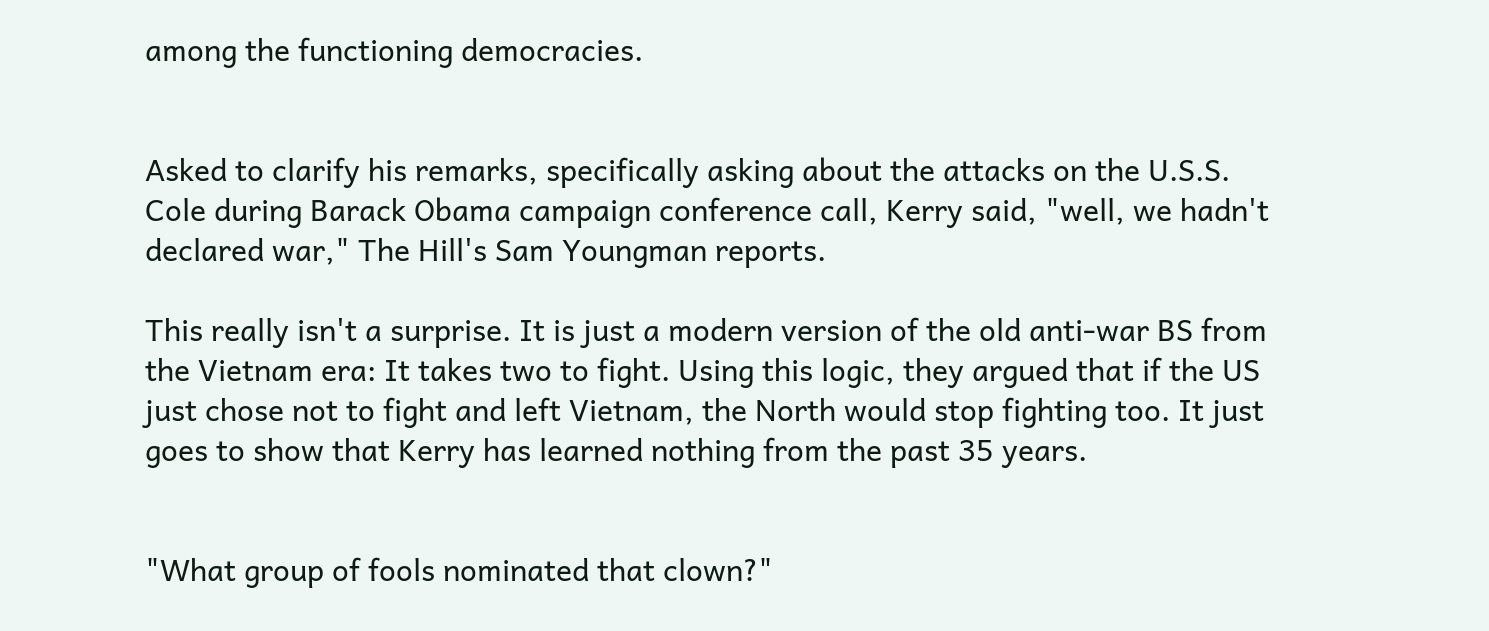among the functioning democracies.


Asked to clarify his remarks, specifically asking about the attacks on the U.S.S. Cole during Barack Obama campaign conference call, Kerry said, "well, we hadn't declared war," The Hill's Sam Youngman reports.

This really isn't a surprise. It is just a modern version of the old anti-war BS from the Vietnam era: It takes two to fight. Using this logic, they argued that if the US just chose not to fight and left Vietnam, the North would stop fighting too. It just goes to show that Kerry has learned nothing from the past 35 years.


"What group of fools nominated that clown?"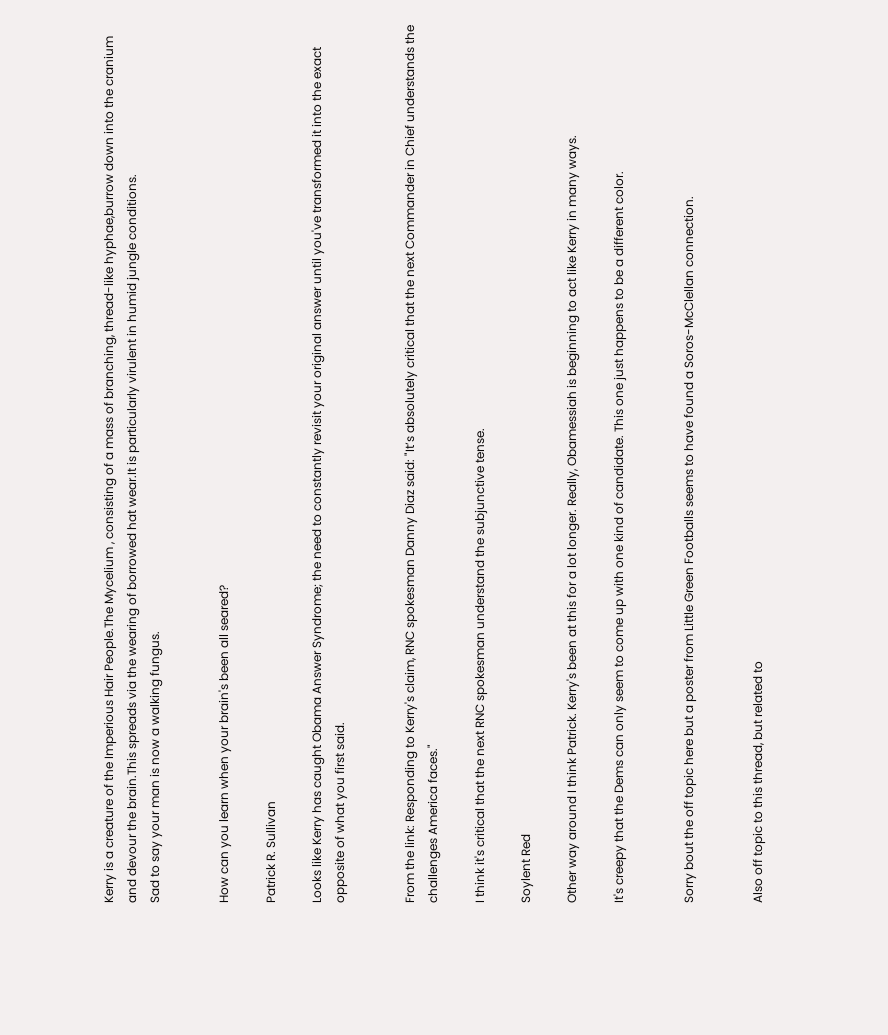Kerry is a creature of the Imperious Hair People.The Mycelium , consisting of a mass of branching, thread-like hyphae,burrow down into the cranium and devour the brain.This spreads via the wearing of borrowed hat wear.It is particularly virulent in humid jungle conditions.
Sad to say your man is now a walking fungus.


How can you learn when your brain's been all seared?

Patrick R. Sullivan

Looks like Kerry has caught Obama Answer Syndrome; the need to constantly revisit your original answer until you've transformed it into the exact opposite of what you first said.


From the link: Responding to Kerry's claim, RNC spokesman Danny Diaz said: "It’s absolutely critical that the next Commander in Chief understands the challenges America faces."

I think it's critical that the next RNC spokesman understand the subjunctive tense.

Soylent Red

Other way around I think Patrick. Kerry's been at this for a lot longer. Really, Obamessiah is beginning to act like Kerry in many ways.

It's creepy that the Dems can only seem to come up with one kind of candidate. This one just happens to be a different color.


Sorry bout the off topic here but a poster from Little Green Footballs seems to have found a Soros-McClellan connection.


Also off topic to this thread, but related to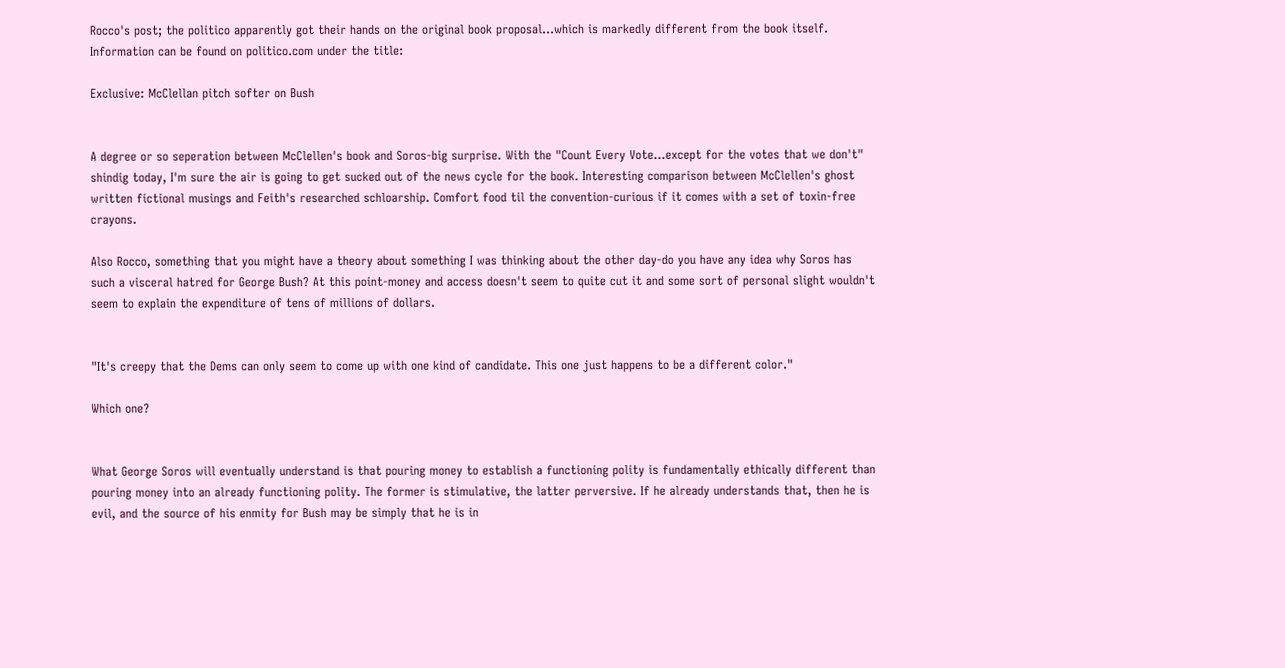Rocco's post; the politico apparently got their hands on the original book proposal...which is markedly different from the book itself. Information can be found on politico.com under the title:

Exclusive: McClellan pitch softer on Bush


A degree or so seperation between McClellen's book and Soros-big surprise. With the "Count Every Vote...except for the votes that we don't" shindig today, I'm sure the air is going to get sucked out of the news cycle for the book. Interesting comparison between McClellen's ghost written fictional musings and Feith's researched schloarship. Comfort food til the convention-curious if it comes with a set of toxin-free crayons.

Also Rocco, something that you might have a theory about something I was thinking about the other day-do you have any idea why Soros has such a visceral hatred for George Bush? At this point-money and access doesn't seem to quite cut it and some sort of personal slight wouldn't seem to explain the expenditure of tens of millions of dollars.


"It's creepy that the Dems can only seem to come up with one kind of candidate. This one just happens to be a different color."

Which one?


What George Soros will eventually understand is that pouring money to establish a functioning polity is fundamentally ethically different than pouring money into an already functioning polity. The former is stimulative, the latter perversive. If he already understands that, then he is evil, and the source of his enmity for Bush may be simply that he is in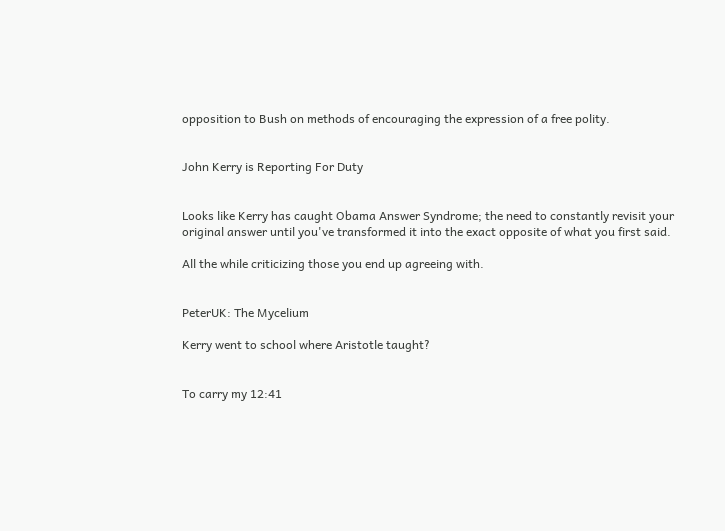opposition to Bush on methods of encouraging the expression of a free polity.


John Kerry is Reporting For Duty


Looks like Kerry has caught Obama Answer Syndrome; the need to constantly revisit your original answer until you've transformed it into the exact opposite of what you first said.

All the while criticizing those you end up agreeing with.


PeterUK: The Mycelium

Kerry went to school where Aristotle taught?


To carry my 12:41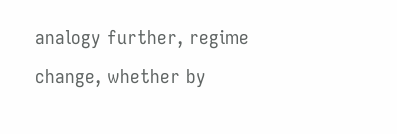analogy further, regime change, whether by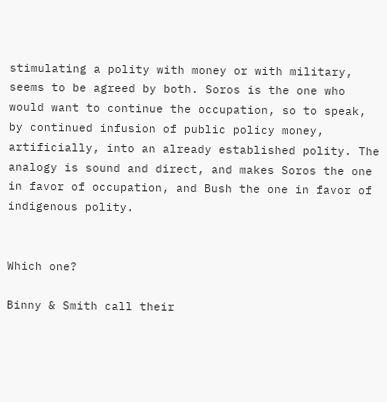stimulating a polity with money or with military, seems to be agreed by both. Soros is the one who would want to continue the occupation, so to speak, by continued infusion of public policy money, artificially, into an already established polity. The analogy is sound and direct, and makes Soros the one in favor of occupation, and Bush the one in favor of indigenous polity.


Which one?

Binny & Smith call their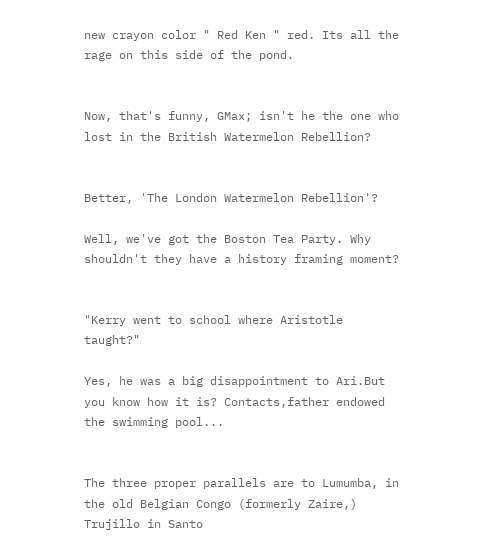new crayon color " Red Ken " red. Its all the rage on this side of the pond.


Now, that's funny, GMax; isn't he the one who lost in the British Watermelon Rebellion?


Better, 'The London Watermelon Rebellion'?

Well, we've got the Boston Tea Party. Why shouldn't they have a history framing moment?


"Kerry went to school where Aristotle taught?"

Yes, he was a big disappointment to Ari.But you know how it is? Contacts,father endowed the swimming pool...


The three proper parallels are to Lumumba, in the old Belgian Congo (formerly Zaire,)
Trujillo in Santo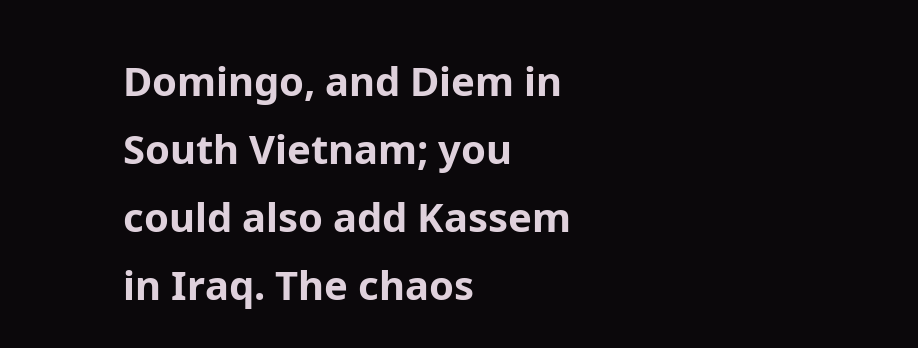Domingo, and Diem in South Vietnam; you could also add Kassem in Iraq. The chaos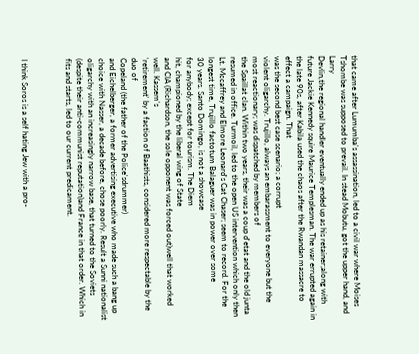that came after Lumumba's assassination, led to a civil war where Moises Tshombe was supposed to prevail. In stead Mobutu, got the upper hand, and Larry
Devlin,the regional handler eventually ended up as his retainer;along with future Jackie Kennedy squire Maurice Templesman. The war errupted again in the late 90s, after Kabila used the chaos after the Rwandan massacre to effect a campaign. That
was the second best case scenario; a corrupt
violent oligarchy. Trujillo, always an embarassment to everyone but the most reactionary; was dispatched by members of
the Spaillat clan. Within two years, their was a coup d'etat and the old junta resumed in office. Turmoil, led to the open US intervention which only then Lt. Mccaffrey and Elmore Leonard's Cat Chaser; seem to record. For the longest time, Trujillo factotum Balaguer was in power over some
30 years. Santo Domingo, is not a showcase
for anybody; except for tourism. The Diem
hit, championed by the liberal wing of State
and CIA (Richardson, the sole opponent was forced out)well that worked well. Kassem's
'retirement' by a faction of Baathists, considered more respectable by the duo of
Copeland (the father of the Police'sdrummer)
and Eichelberger, a former advertising executive who made such a bang up choice with Nasser, a decade before, chose poorly. Result a Sunni nationalist oligarchy with an increasingly narrow base, that turned to the Soviets (despite their anti-communist reputation)and France in that order. Which in fits and starts, led to our current predicament.



I think Soros is a self hating Jew with a pro-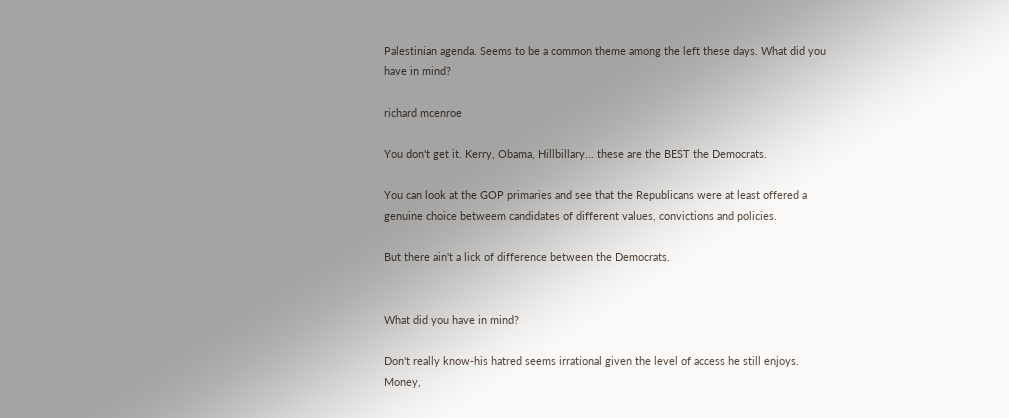Palestinian agenda. Seems to be a common theme among the left these days. What did you have in mind?

richard mcenroe

You don't get it. Kerry, Obama, Hillbillary... these are the BEST the Democrats.

You can look at the GOP primaries and see that the Republicans were at least offered a genuine choice betweem candidates of different values, convictions and policies.

But there ain't a lick of difference between the Democrats.


What did you have in mind?

Don't really know-his hatred seems irrational given the level of access he still enjoys. Money,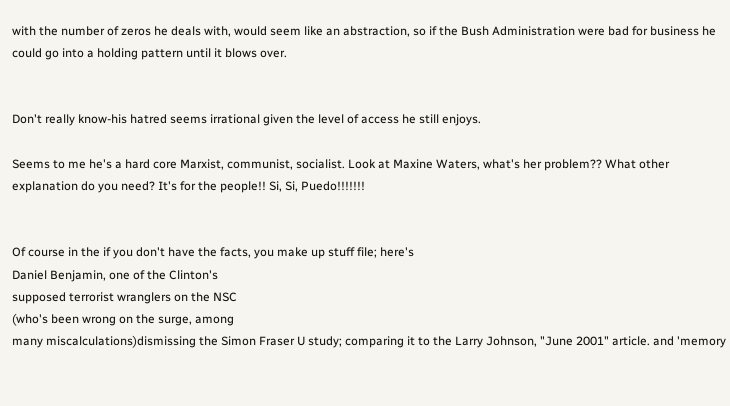with the number of zeros he deals with, would seem like an abstraction, so if the Bush Administration were bad for business he could go into a holding pattern until it blows over.


Don't really know-his hatred seems irrational given the level of access he still enjoys.

Seems to me he's a hard core Marxist, communist, socialist. Look at Maxine Waters, what's her problem?? What other explanation do you need? It's for the people!! Si, Si, Puedo!!!!!!!


Of course in the if you don't have the facts, you make up stuff file; here's
Daniel Benjamin, one of the Clinton's
supposed terrorist wranglers on the NSC
(who's been wrong on the surge, among
many miscalculations)dismissing the Simon Fraser U study; comparing it to the Larry Johnson, "June 2001" article. and 'memory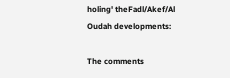holing' theFadl/Akef/Al Oudah developments:

The comments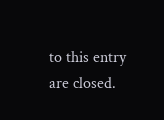to this entry are closed.